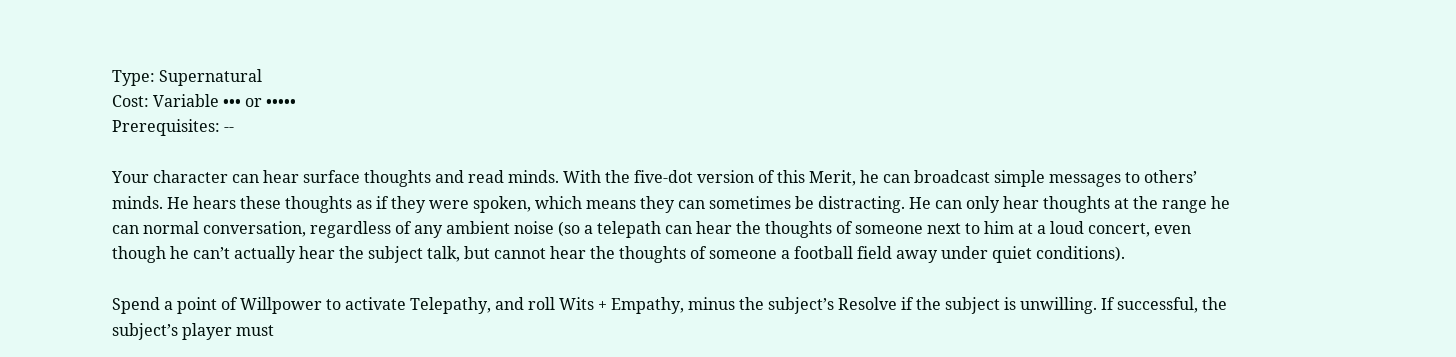Type: Supernatural
Cost: Variable ••• or •••••
Prerequisites: --

Your character can hear surface thoughts and read minds. With the five-dot version of this Merit, he can broadcast simple messages to others’ minds. He hears these thoughts as if they were spoken, which means they can sometimes be distracting. He can only hear thoughts at the range he can normal conversation, regardless of any ambient noise (so a telepath can hear the thoughts of someone next to him at a loud concert, even though he can’t actually hear the subject talk, but cannot hear the thoughts of someone a football field away under quiet conditions).

Spend a point of Willpower to activate Telepathy, and roll Wits + Empathy, minus the subject’s Resolve if the subject is unwilling. If successful, the subject’s player must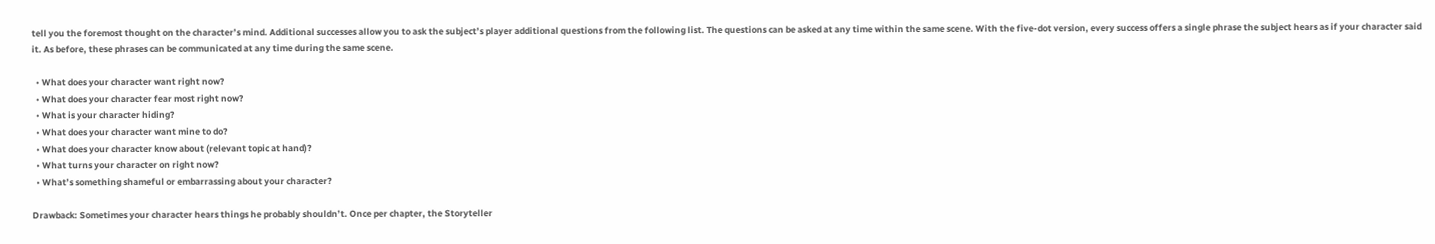tell you the foremost thought on the character’s mind. Additional successes allow you to ask the subject’s player additional questions from the following list. The questions can be asked at any time within the same scene. With the five-dot version, every success offers a single phrase the subject hears as if your character said it. As before, these phrases can be communicated at any time during the same scene.

  • What does your character want right now?
  • What does your character fear most right now?
  • What is your character hiding?
  • What does your character want mine to do?
  • What does your character know about (relevant topic at hand)?
  • What turns your character on right now?
  • What’s something shameful or embarrassing about your character?

Drawback: Sometimes your character hears things he probably shouldn’t. Once per chapter, the Storyteller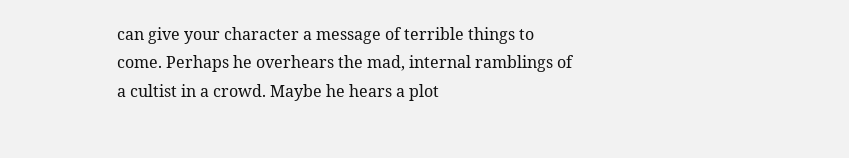can give your character a message of terrible things to come. Perhaps he overhears the mad, internal ramblings of a cultist in a crowd. Maybe he hears a plot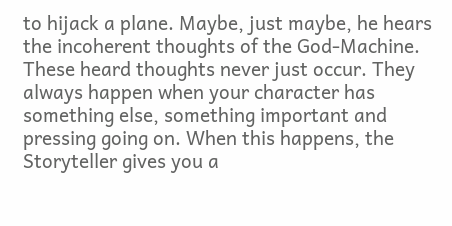to hijack a plane. Maybe, just maybe, he hears the incoherent thoughts of the God-Machine. These heard thoughts never just occur. They always happen when your character has something else, something important and pressing going on. When this happens, the Storyteller gives you a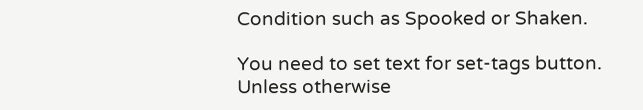Condition such as Spooked or Shaken.

You need to set text for set-tags button.
Unless otherwise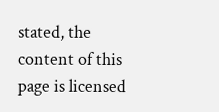stated, the content of this page is licensed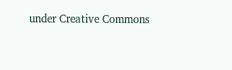under Creative Commons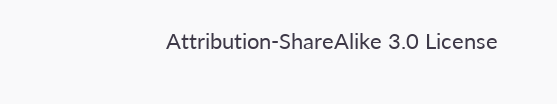Attribution-ShareAlike 3.0 License